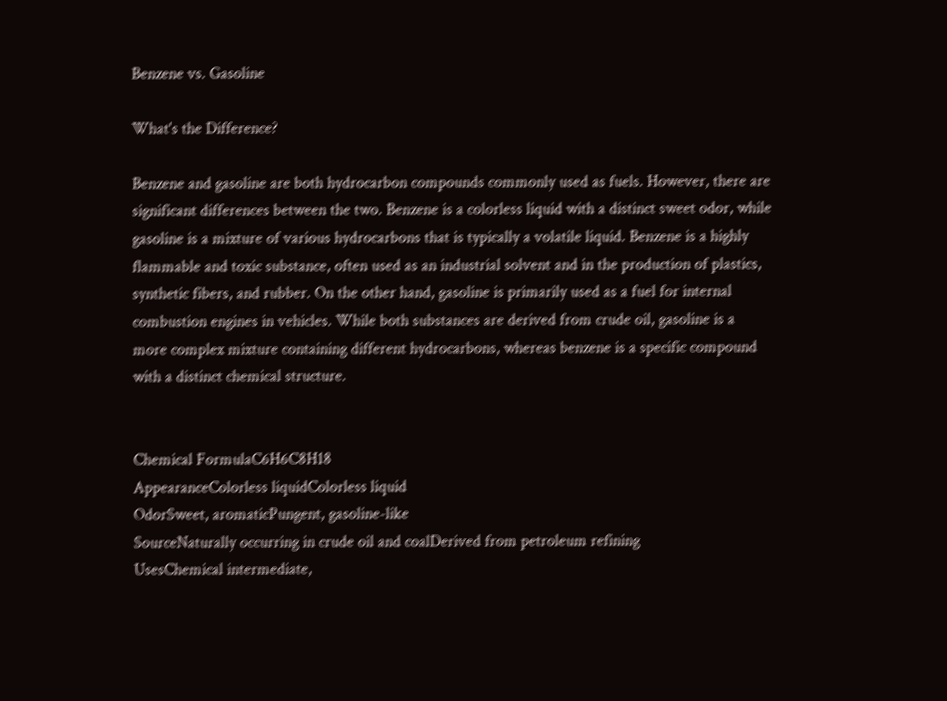Benzene vs. Gasoline

What's the Difference?

Benzene and gasoline are both hydrocarbon compounds commonly used as fuels. However, there are significant differences between the two. Benzene is a colorless liquid with a distinct sweet odor, while gasoline is a mixture of various hydrocarbons that is typically a volatile liquid. Benzene is a highly flammable and toxic substance, often used as an industrial solvent and in the production of plastics, synthetic fibers, and rubber. On the other hand, gasoline is primarily used as a fuel for internal combustion engines in vehicles. While both substances are derived from crude oil, gasoline is a more complex mixture containing different hydrocarbons, whereas benzene is a specific compound with a distinct chemical structure.


Chemical FormulaC6H6C8H18
AppearanceColorless liquidColorless liquid
OdorSweet, aromaticPungent, gasoline-like
SourceNaturally occurring in crude oil and coalDerived from petroleum refining
UsesChemical intermediate,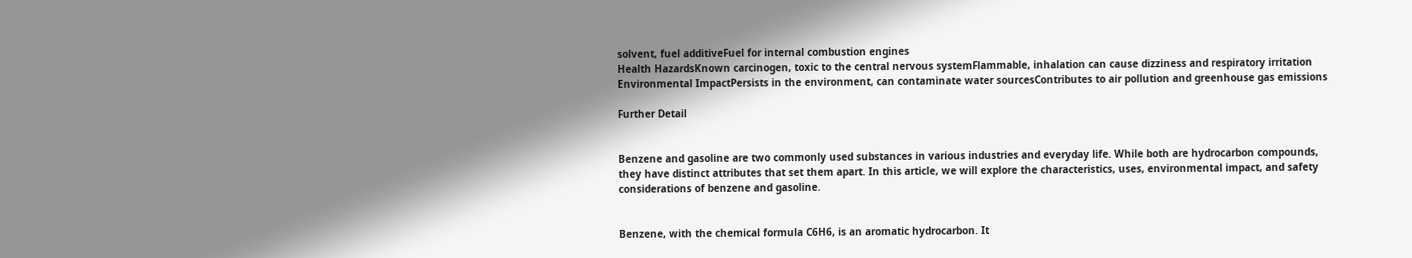solvent, fuel additiveFuel for internal combustion engines
Health HazardsKnown carcinogen, toxic to the central nervous systemFlammable, inhalation can cause dizziness and respiratory irritation
Environmental ImpactPersists in the environment, can contaminate water sourcesContributes to air pollution and greenhouse gas emissions

Further Detail


Benzene and gasoline are two commonly used substances in various industries and everyday life. While both are hydrocarbon compounds, they have distinct attributes that set them apart. In this article, we will explore the characteristics, uses, environmental impact, and safety considerations of benzene and gasoline.


Benzene, with the chemical formula C6H6, is an aromatic hydrocarbon. It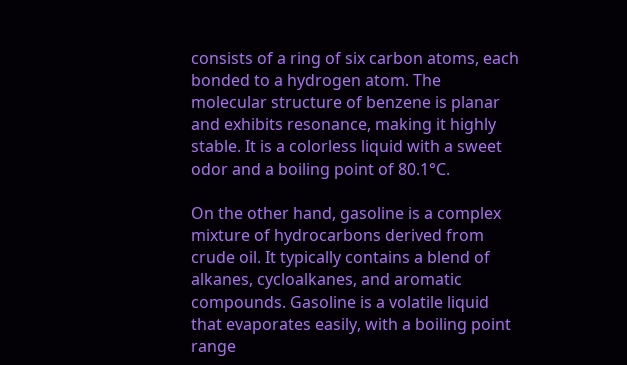consists of a ring of six carbon atoms, each bonded to a hydrogen atom. The molecular structure of benzene is planar and exhibits resonance, making it highly stable. It is a colorless liquid with a sweet odor and a boiling point of 80.1°C.

On the other hand, gasoline is a complex mixture of hydrocarbons derived from crude oil. It typically contains a blend of alkanes, cycloalkanes, and aromatic compounds. Gasoline is a volatile liquid that evaporates easily, with a boiling point range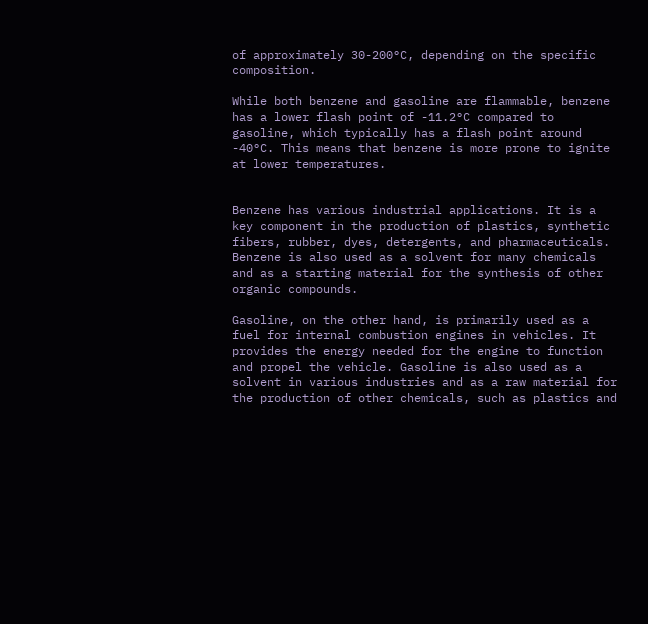of approximately 30-200°C, depending on the specific composition.

While both benzene and gasoline are flammable, benzene has a lower flash point of -11.2°C compared to gasoline, which typically has a flash point around -40°C. This means that benzene is more prone to ignite at lower temperatures.


Benzene has various industrial applications. It is a key component in the production of plastics, synthetic fibers, rubber, dyes, detergents, and pharmaceuticals. Benzene is also used as a solvent for many chemicals and as a starting material for the synthesis of other organic compounds.

Gasoline, on the other hand, is primarily used as a fuel for internal combustion engines in vehicles. It provides the energy needed for the engine to function and propel the vehicle. Gasoline is also used as a solvent in various industries and as a raw material for the production of other chemicals, such as plastics and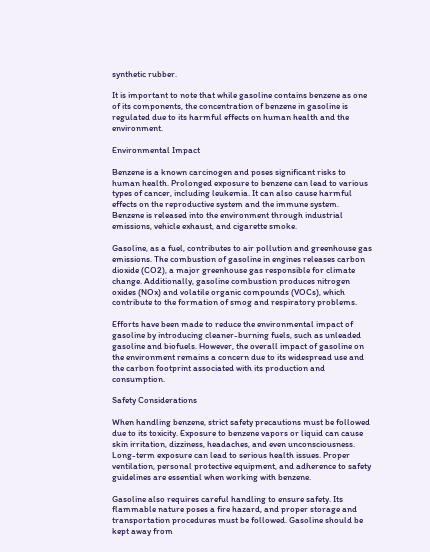synthetic rubber.

It is important to note that while gasoline contains benzene as one of its components, the concentration of benzene in gasoline is regulated due to its harmful effects on human health and the environment.

Environmental Impact

Benzene is a known carcinogen and poses significant risks to human health. Prolonged exposure to benzene can lead to various types of cancer, including leukemia. It can also cause harmful effects on the reproductive system and the immune system. Benzene is released into the environment through industrial emissions, vehicle exhaust, and cigarette smoke.

Gasoline, as a fuel, contributes to air pollution and greenhouse gas emissions. The combustion of gasoline in engines releases carbon dioxide (CO2), a major greenhouse gas responsible for climate change. Additionally, gasoline combustion produces nitrogen oxides (NOx) and volatile organic compounds (VOCs), which contribute to the formation of smog and respiratory problems.

Efforts have been made to reduce the environmental impact of gasoline by introducing cleaner-burning fuels, such as unleaded gasoline and biofuels. However, the overall impact of gasoline on the environment remains a concern due to its widespread use and the carbon footprint associated with its production and consumption.

Safety Considerations

When handling benzene, strict safety precautions must be followed due to its toxicity. Exposure to benzene vapors or liquid can cause skin irritation, dizziness, headaches, and even unconsciousness. Long-term exposure can lead to serious health issues. Proper ventilation, personal protective equipment, and adherence to safety guidelines are essential when working with benzene.

Gasoline also requires careful handling to ensure safety. Its flammable nature poses a fire hazard, and proper storage and transportation procedures must be followed. Gasoline should be kept away from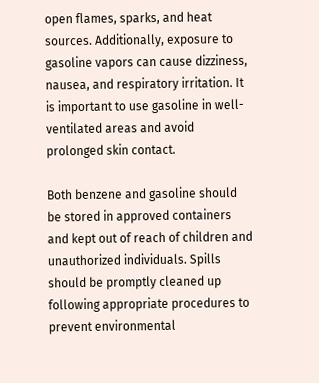open flames, sparks, and heat sources. Additionally, exposure to gasoline vapors can cause dizziness, nausea, and respiratory irritation. It is important to use gasoline in well-ventilated areas and avoid prolonged skin contact.

Both benzene and gasoline should be stored in approved containers and kept out of reach of children and unauthorized individuals. Spills should be promptly cleaned up following appropriate procedures to prevent environmental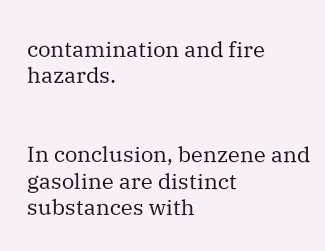contamination and fire hazards.


In conclusion, benzene and gasoline are distinct substances with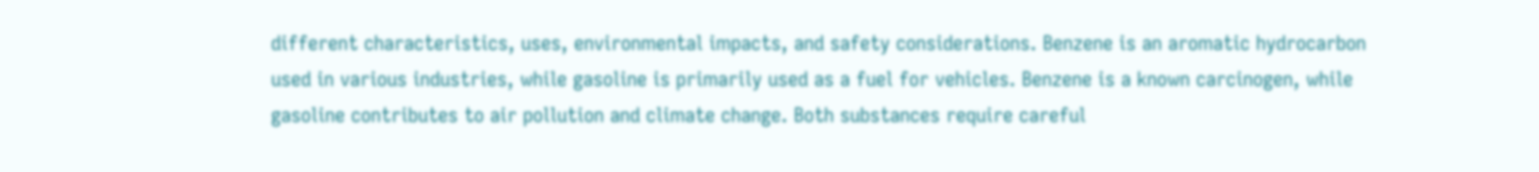different characteristics, uses, environmental impacts, and safety considerations. Benzene is an aromatic hydrocarbon used in various industries, while gasoline is primarily used as a fuel for vehicles. Benzene is a known carcinogen, while gasoline contributes to air pollution and climate change. Both substances require careful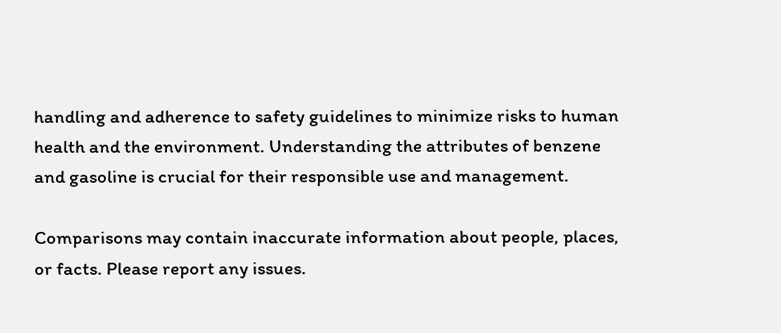handling and adherence to safety guidelines to minimize risks to human health and the environment. Understanding the attributes of benzene and gasoline is crucial for their responsible use and management.

Comparisons may contain inaccurate information about people, places, or facts. Please report any issues.